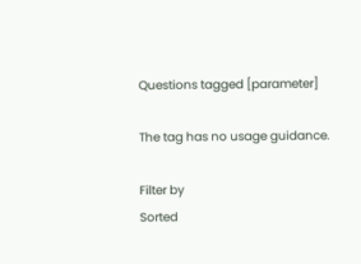Questions tagged [parameter]

The tag has no usage guidance.

Filter by
Sorted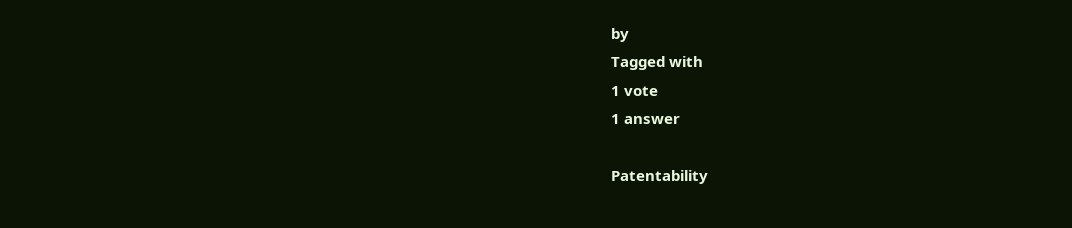by
Tagged with
1 vote
1 answer

Patentability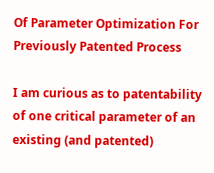Of Parameter Optimization For Previously Patented Process

I am curious as to patentability of one critical parameter of an existing (and patented)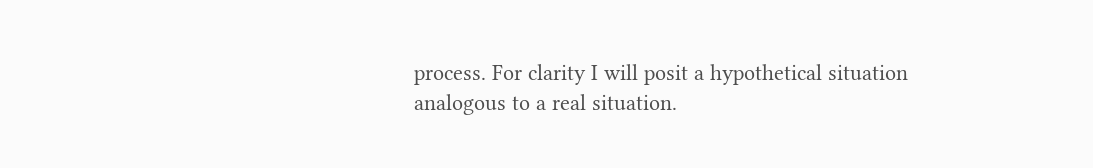process. For clarity I will posit a hypothetical situation analogous to a real situation.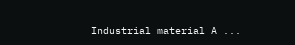Industrial material A ...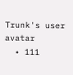Trunk's user avatar
  • 111